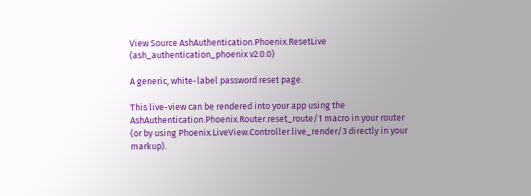View Source AshAuthentication.Phoenix.ResetLive (ash_authentication_phoenix v2.0.0)

A generic, white-label password reset page.

This live-view can be rendered into your app using the AshAuthentication.Phoenix.Router.reset_route/1 macro in your router (or by using Phoenix.LiveView.Controller.live_render/3 directly in your markup).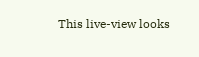This live-view looks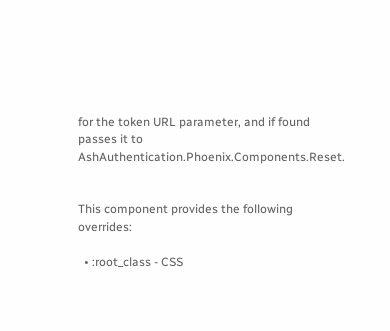for the token URL parameter, and if found passes it to AshAuthentication.Phoenix.Components.Reset.


This component provides the following overrides:

  • :root_class - CSS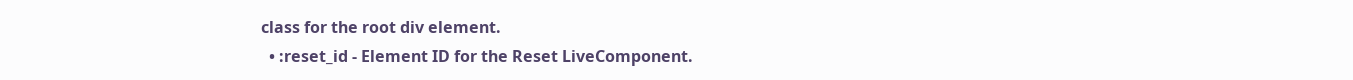class for the root div element.
  • :reset_id - Element ID for the Reset LiveComponent.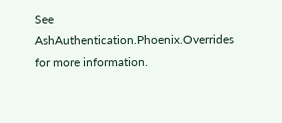See AshAuthentication.Phoenix.Overrides for more information.